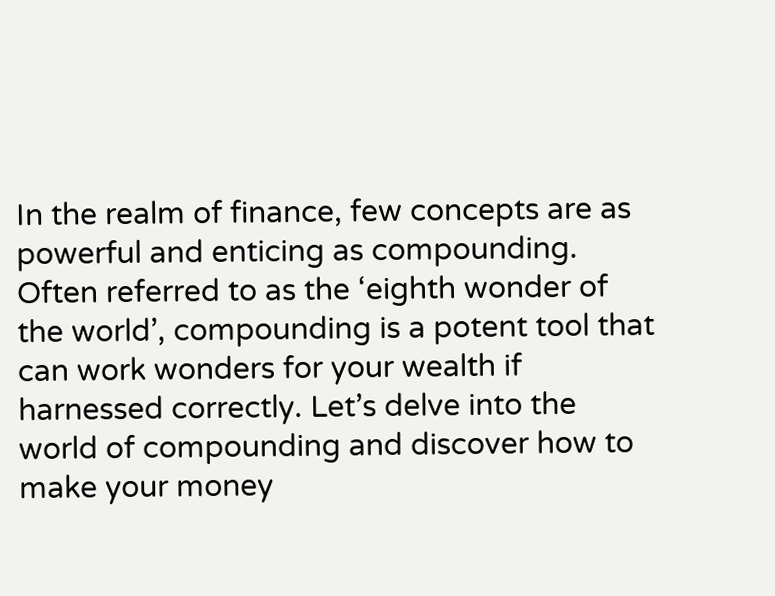In the realm of finance, few concepts are as powerful and enticing as compounding. Often referred to as the ‘eighth wonder of the world’, compounding is a potent tool that can work wonders for your wealth if harnessed correctly. Let’s delve into the world of compounding and discover how to make your money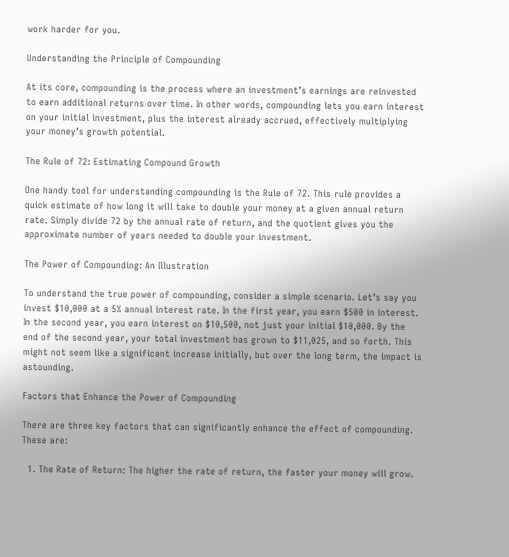work harder for you.

Understanding the Principle of Compounding

At its core, compounding is the process where an investment’s earnings are reinvested to earn additional returns over time. In other words, compounding lets you earn interest on your initial investment, plus the interest already accrued, effectively multiplying your money’s growth potential.

The Rule of 72: Estimating Compound Growth

One handy tool for understanding compounding is the Rule of 72. This rule provides a quick estimate of how long it will take to double your money at a given annual return rate. Simply divide 72 by the annual rate of return, and the quotient gives you the approximate number of years needed to double your investment.

The Power of Compounding: An Illustration

To understand the true power of compounding, consider a simple scenario. Let’s say you invest $10,000 at a 5% annual interest rate. In the first year, you earn $500 in interest. In the second year, you earn interest on $10,500, not just your initial $10,000. By the end of the second year, your total investment has grown to $11,025, and so forth. This might not seem like a significant increase initially, but over the long term, the impact is astounding.

Factors that Enhance the Power of Compounding

There are three key factors that can significantly enhance the effect of compounding. These are:

  1. The Rate of Return: The higher the rate of return, the faster your money will grow.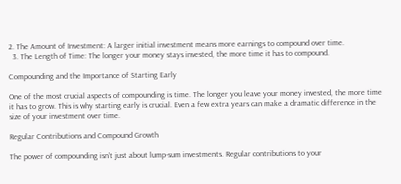2. The Amount of Investment: A larger initial investment means more earnings to compound over time.
  3. The Length of Time: The longer your money stays invested, the more time it has to compound.

Compounding and the Importance of Starting Early

One of the most crucial aspects of compounding is time. The longer you leave your money invested, the more time it has to grow. This is why starting early is crucial. Even a few extra years can make a dramatic difference in the size of your investment over time.

Regular Contributions and Compound Growth

The power of compounding isn’t just about lump-sum investments. Regular contributions to your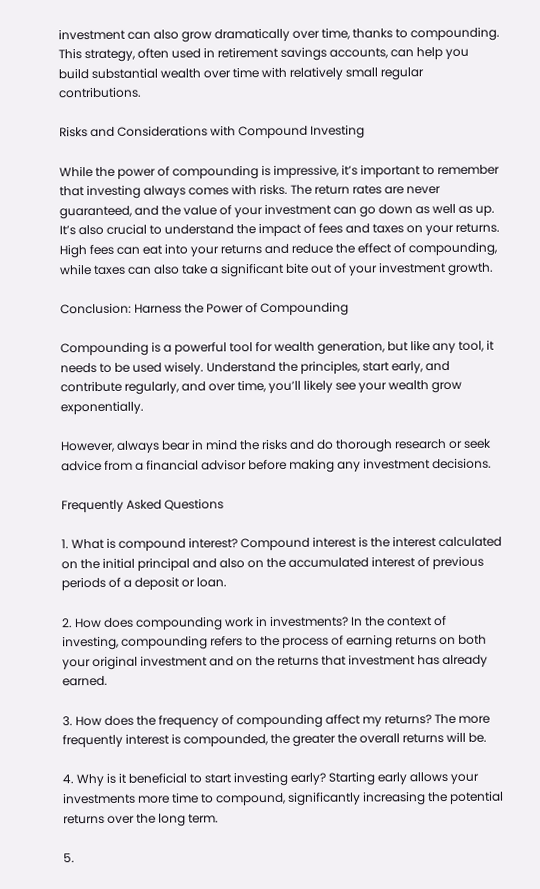investment can also grow dramatically over time, thanks to compounding. This strategy, often used in retirement savings accounts, can help you build substantial wealth over time with relatively small regular contributions.

Risks and Considerations with Compound Investing

While the power of compounding is impressive, it’s important to remember that investing always comes with risks. The return rates are never guaranteed, and the value of your investment can go down as well as up. It’s also crucial to understand the impact of fees and taxes on your returns. High fees can eat into your returns and reduce the effect of compounding, while taxes can also take a significant bite out of your investment growth.

Conclusion: Harness the Power of Compounding

Compounding is a powerful tool for wealth generation, but like any tool, it needs to be used wisely. Understand the principles, start early, and contribute regularly, and over time, you’ll likely see your wealth grow exponentially.

However, always bear in mind the risks and do thorough research or seek advice from a financial advisor before making any investment decisions.

Frequently Asked Questions

1. What is compound interest? Compound interest is the interest calculated on the initial principal and also on the accumulated interest of previous periods of a deposit or loan.

2. How does compounding work in investments? In the context of investing, compounding refers to the process of earning returns on both your original investment and on the returns that investment has already earned.

3. How does the frequency of compounding affect my returns? The more frequently interest is compounded, the greater the overall returns will be.

4. Why is it beneficial to start investing early? Starting early allows your investments more time to compound, significantly increasing the potential returns over the long term.

5.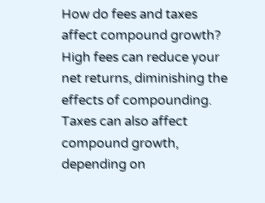How do fees and taxes affect compound growth? High fees can reduce your net returns, diminishing the effects of compounding. Taxes can also affect compound growth, depending on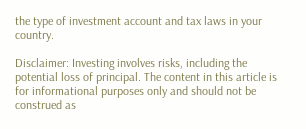the type of investment account and tax laws in your country.

Disclaimer: Investing involves risks, including the potential loss of principal. The content in this article is for informational purposes only and should not be construed as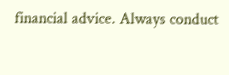financial advice. Always conduct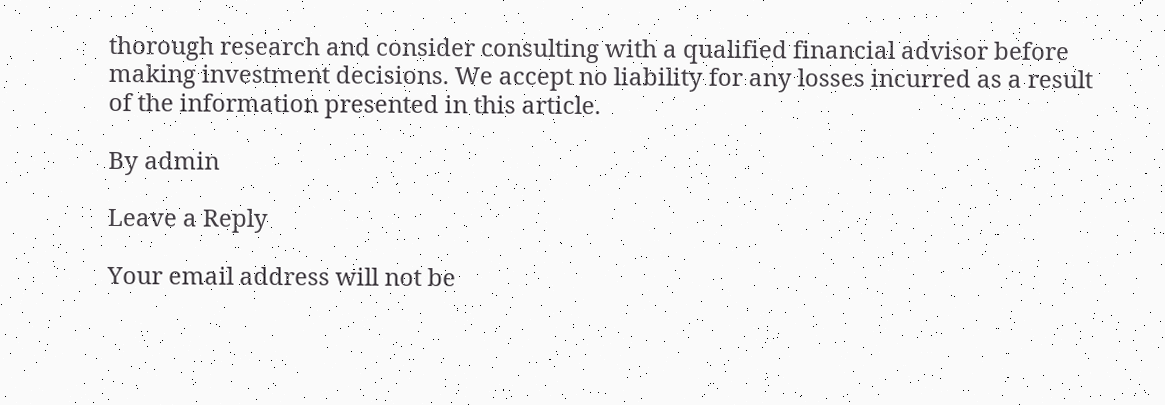thorough research and consider consulting with a qualified financial advisor before making investment decisions. We accept no liability for any losses incurred as a result of the information presented in this article.

By admin

Leave a Reply

Your email address will not be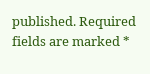published. Required fields are marked *